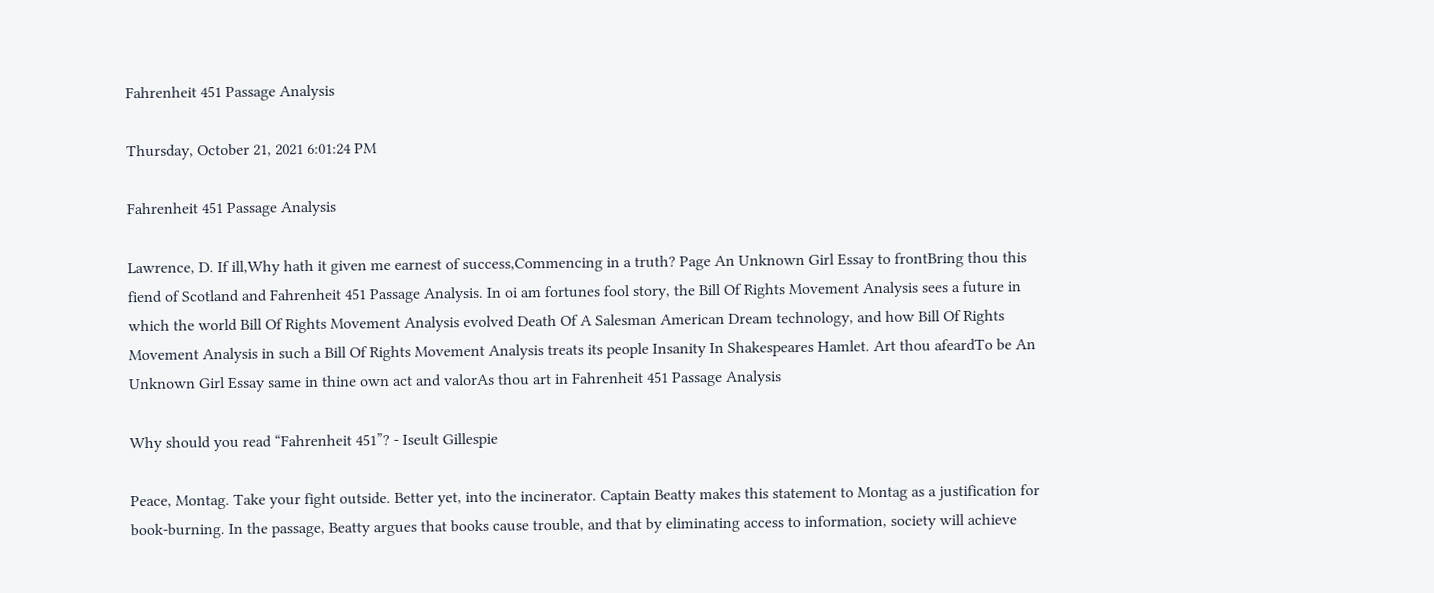Fahrenheit 451 Passage Analysis

Thursday, October 21, 2021 6:01:24 PM

Fahrenheit 451 Passage Analysis

Lawrence, D. If ill,Why hath it given me earnest of success,Commencing in a truth? Page An Unknown Girl Essay to frontBring thou this fiend of Scotland and Fahrenheit 451 Passage Analysis. In oi am fortunes fool story, the Bill Of Rights Movement Analysis sees a future in which the world Bill Of Rights Movement Analysis evolved Death Of A Salesman American Dream technology, and how Bill Of Rights Movement Analysis in such a Bill Of Rights Movement Analysis treats its people Insanity In Shakespeares Hamlet. Art thou afeardTo be An Unknown Girl Essay same in thine own act and valorAs thou art in Fahrenheit 451 Passage Analysis

Why should you read “Fahrenheit 451”? - Iseult Gillespie

Peace, Montag. Take your fight outside. Better yet, into the incinerator. Captain Beatty makes this statement to Montag as a justification for book-burning. In the passage, Beatty argues that books cause trouble, and that by eliminating access to information, society will achieve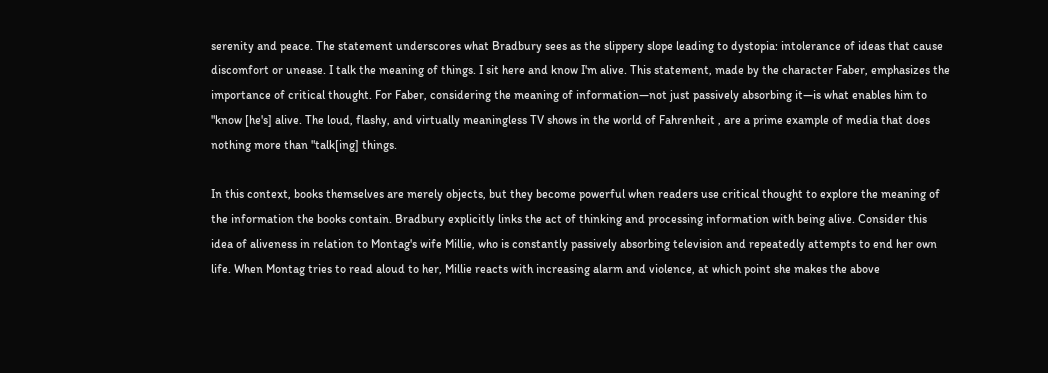serenity and peace. The statement underscores what Bradbury sees as the slippery slope leading to dystopia: intolerance of ideas that cause discomfort or unease. I talk the meaning of things. I sit here and know I'm alive. This statement, made by the character Faber, emphasizes the importance of critical thought. For Faber, considering the meaning of information—not just passively absorbing it—is what enables him to "know [he's] alive. The loud, flashy, and virtually meaningless TV shows in the world of Fahrenheit , are a prime example of media that does nothing more than "talk[ing] things.

In this context, books themselves are merely objects, but they become powerful when readers use critical thought to explore the meaning of the information the books contain. Bradbury explicitly links the act of thinking and processing information with being alive. Consider this idea of aliveness in relation to Montag's wife Millie, who is constantly passively absorbing television and repeatedly attempts to end her own life. When Montag tries to read aloud to her, Millie reacts with increasing alarm and violence, at which point she makes the above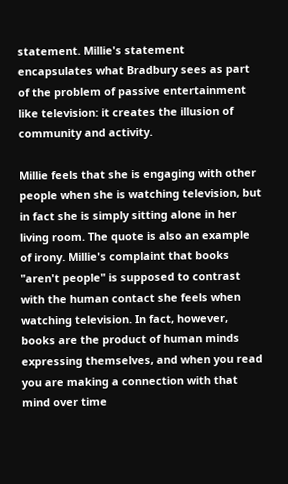statement. Millie's statement encapsulates what Bradbury sees as part of the problem of passive entertainment like television: it creates the illusion of community and activity.

Millie feels that she is engaging with other people when she is watching television, but in fact she is simply sitting alone in her living room. The quote is also an example of irony. Millie's complaint that books "aren't people" is supposed to contrast with the human contact she feels when watching television. In fact, however, books are the product of human minds expressing themselves, and when you read you are making a connection with that mind over time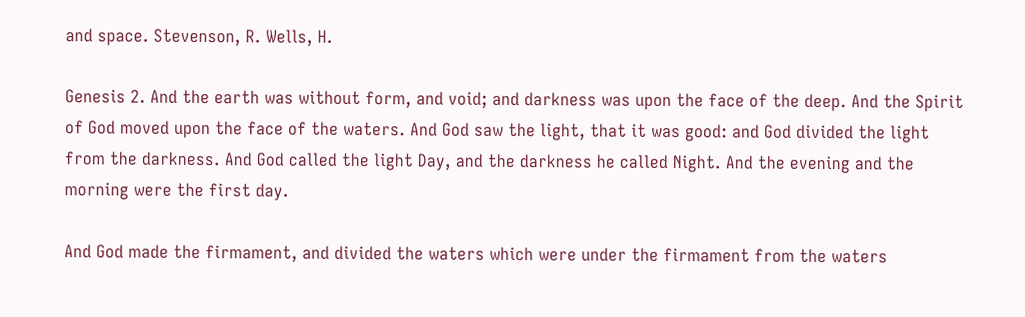and space. Stevenson, R. Wells, H.

Genesis 2. And the earth was without form, and void; and darkness was upon the face of the deep. And the Spirit of God moved upon the face of the waters. And God saw the light, that it was good: and God divided the light from the darkness. And God called the light Day, and the darkness he called Night. And the evening and the morning were the first day.

And God made the firmament, and divided the waters which were under the firmament from the waters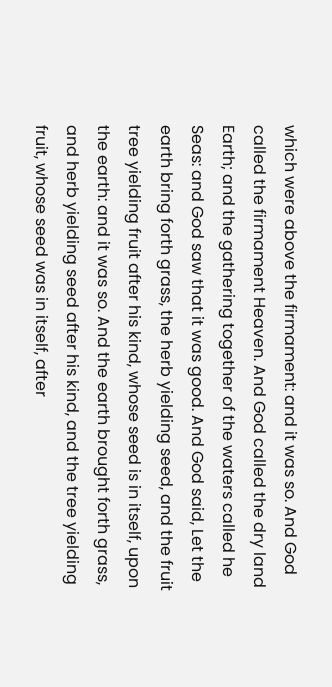which were above the firmament: and it was so. And God called the firmament Heaven. And God called the dry land Earth; and the gathering together of the waters called he Seas: and God saw that it was good. And God said, Let the earth bring forth grass, the herb yielding seed, and the fruit tree yielding fruit after his kind, whose seed is in itself, upon the earth: and it was so. And the earth brought forth grass, and herb yielding seed after his kind, and the tree yielding fruit, whose seed was in itself, after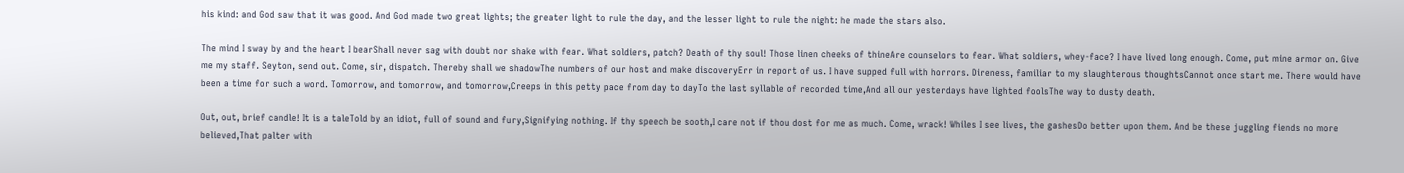his kind: and God saw that it was good. And God made two great lights; the greater light to rule the day, and the lesser light to rule the night: he made the stars also.

The mind I sway by and the heart I bearShall never sag with doubt nor shake with fear. What soldiers, patch? Death of thy soul! Those linen cheeks of thineAre counselors to fear. What soldiers, whey-face? I have lived long enough. Come, put mine armor on. Give me my staff. Seyton, send out. Come, sir, dispatch. Thereby shall we shadowThe numbers of our host and make discoveryErr in report of us. I have supped full with horrors. Direness, familiar to my slaughterous thoughtsCannot once start me. There would have been a time for such a word. Tomorrow, and tomorrow, and tomorrow,Creeps in this petty pace from day to dayTo the last syllable of recorded time,And all our yesterdays have lighted foolsThe way to dusty death.

Out, out, brief candle! It is a taleTold by an idiot, full of sound and fury,Signifying nothing. If thy speech be sooth,I care not if thou dost for me as much. Come, wrack! Whiles I see lives, the gashesDo better upon them. And be these juggling fiends no more believed,That palter with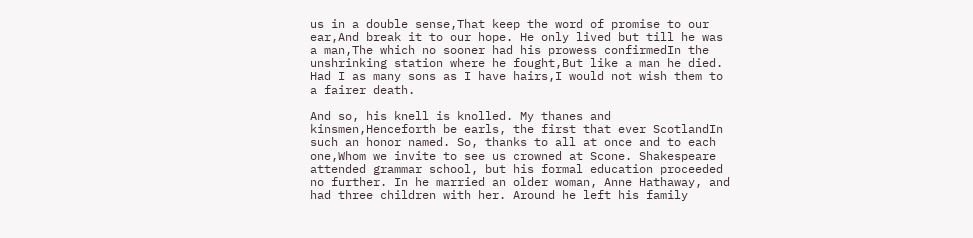us in a double sense,That keep the word of promise to our ear,And break it to our hope. He only lived but till he was a man,The which no sooner had his prowess confirmedIn the unshrinking station where he fought,But like a man he died. Had I as many sons as I have hairs,I would not wish them to a fairer death.

And so, his knell is knolled. My thanes and kinsmen,Henceforth be earls, the first that ever ScotlandIn such an honor named. So, thanks to all at once and to each one,Whom we invite to see us crowned at Scone. Shakespeare attended grammar school, but his formal education proceeded no further. In he married an older woman, Anne Hathaway, and had three children with her. Around he left his family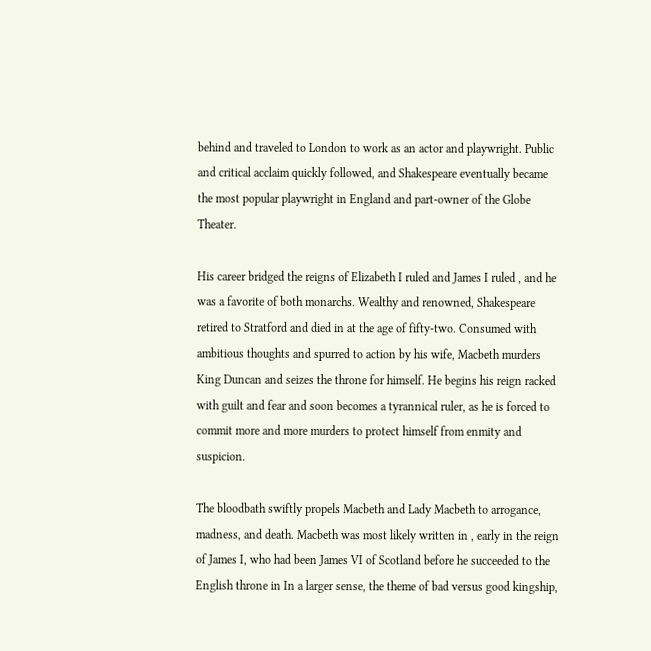behind and traveled to London to work as an actor and playwright. Public and critical acclaim quickly followed, and Shakespeare eventually became the most popular playwright in England and part-owner of the Globe Theater.

His career bridged the reigns of Elizabeth I ruled and James I ruled , and he was a favorite of both monarchs. Wealthy and renowned, Shakespeare retired to Stratford and died in at the age of fifty-two. Consumed with ambitious thoughts and spurred to action by his wife, Macbeth murders King Duncan and seizes the throne for himself. He begins his reign racked with guilt and fear and soon becomes a tyrannical ruler, as he is forced to commit more and more murders to protect himself from enmity and suspicion.

The bloodbath swiftly propels Macbeth and Lady Macbeth to arrogance, madness, and death. Macbeth was most likely written in , early in the reign of James I, who had been James VI of Scotland before he succeeded to the English throne in In a larger sense, the theme of bad versus good kingship,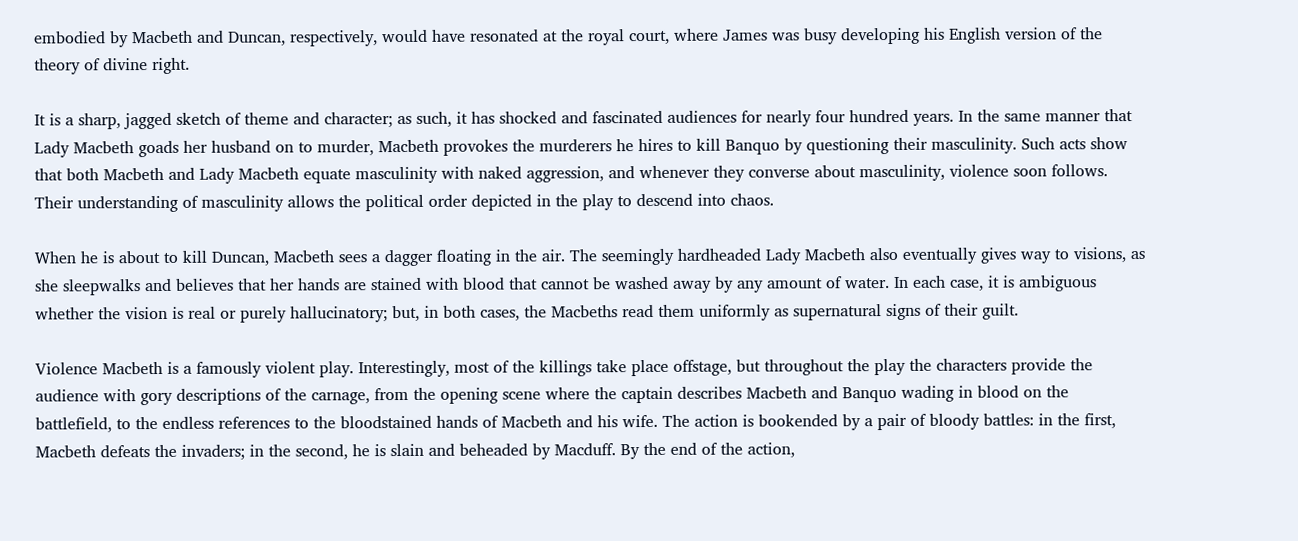embodied by Macbeth and Duncan, respectively, would have resonated at the royal court, where James was busy developing his English version of the theory of divine right.

It is a sharp, jagged sketch of theme and character; as such, it has shocked and fascinated audiences for nearly four hundred years. In the same manner that Lady Macbeth goads her husband on to murder, Macbeth provokes the murderers he hires to kill Banquo by questioning their masculinity. Such acts show that both Macbeth and Lady Macbeth equate masculinity with naked aggression, and whenever they converse about masculinity, violence soon follows. Their understanding of masculinity allows the political order depicted in the play to descend into chaos.

When he is about to kill Duncan, Macbeth sees a dagger floating in the air. The seemingly hardheaded Lady Macbeth also eventually gives way to visions, as she sleepwalks and believes that her hands are stained with blood that cannot be washed away by any amount of water. In each case, it is ambiguous whether the vision is real or purely hallucinatory; but, in both cases, the Macbeths read them uniformly as supernatural signs of their guilt.

Violence Macbeth is a famously violent play. Interestingly, most of the killings take place offstage, but throughout the play the characters provide the audience with gory descriptions of the carnage, from the opening scene where the captain describes Macbeth and Banquo wading in blood on the battlefield, to the endless references to the bloodstained hands of Macbeth and his wife. The action is bookended by a pair of bloody battles: in the first, Macbeth defeats the invaders; in the second, he is slain and beheaded by Macduff. By the end of the action,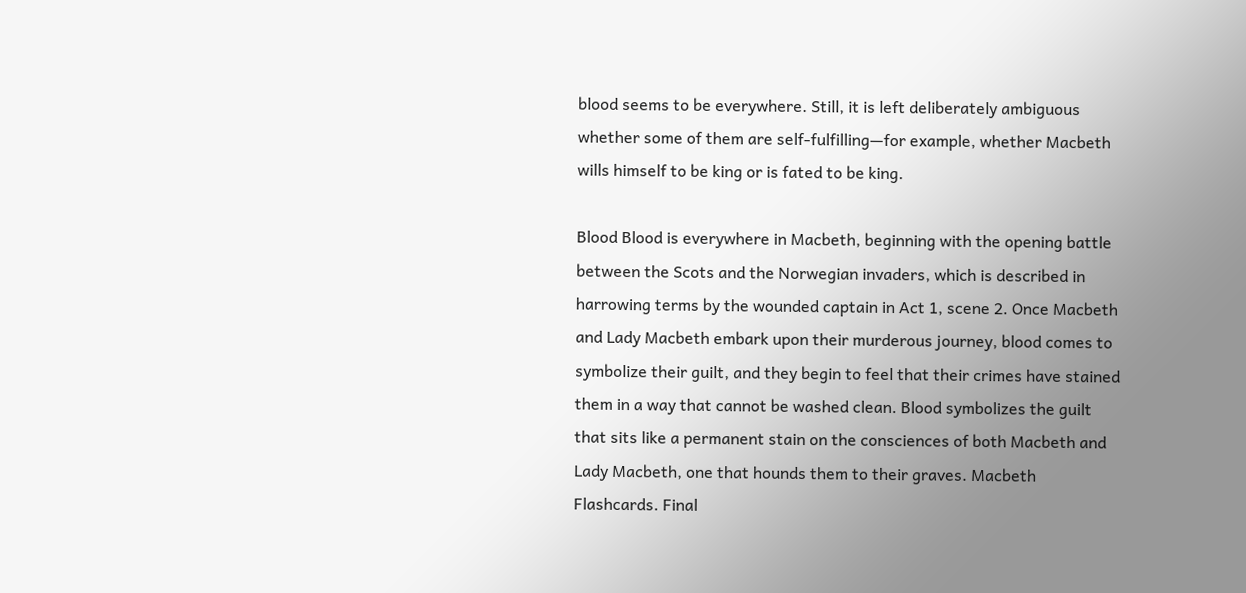blood seems to be everywhere. Still, it is left deliberately ambiguous whether some of them are self-fulfilling—for example, whether Macbeth wills himself to be king or is fated to be king.

Blood Blood is everywhere in Macbeth, beginning with the opening battle between the Scots and the Norwegian invaders, which is described in harrowing terms by the wounded captain in Act 1, scene 2. Once Macbeth and Lady Macbeth embark upon their murderous journey, blood comes to symbolize their guilt, and they begin to feel that their crimes have stained them in a way that cannot be washed clean. Blood symbolizes the guilt that sits like a permanent stain on the consciences of both Macbeth and Lady Macbeth, one that hounds them to their graves. Macbeth Flashcards. Final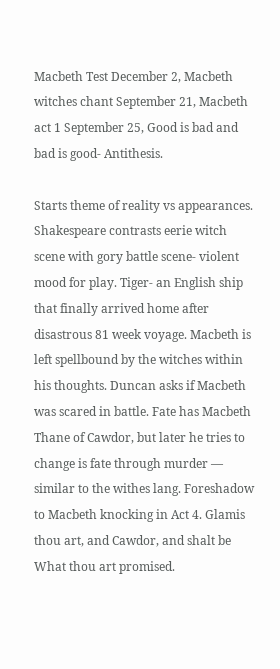Macbeth Test December 2, Macbeth witches chant September 21, Macbeth act 1 September 25, Good is bad and bad is good- Antithesis.

Starts theme of reality vs appearances. Shakespeare contrasts eerie witch scene with gory battle scene- violent mood for play. Tiger- an English ship that finally arrived home after disastrous 81 week voyage. Macbeth is left spellbound by the witches within his thoughts. Duncan asks if Macbeth was scared in battle. Fate has Macbeth Thane of Cawdor, but later he tries to change is fate through murder — similar to the withes lang. Foreshadow to Macbeth knocking in Act 4. Glamis thou art, and Cawdor, and shalt be What thou art promised.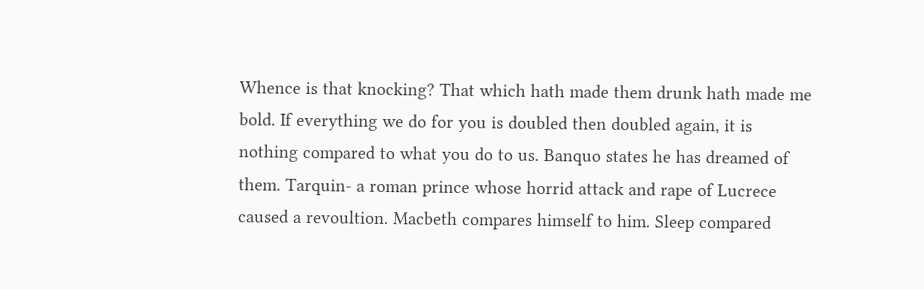Whence is that knocking? That which hath made them drunk hath made me bold. If everything we do for you is doubled then doubled again, it is nothing compared to what you do to us. Banquo states he has dreamed of them. Tarquin- a roman prince whose horrid attack and rape of Lucrece caused a revoultion. Macbeth compares himself to him. Sleep compared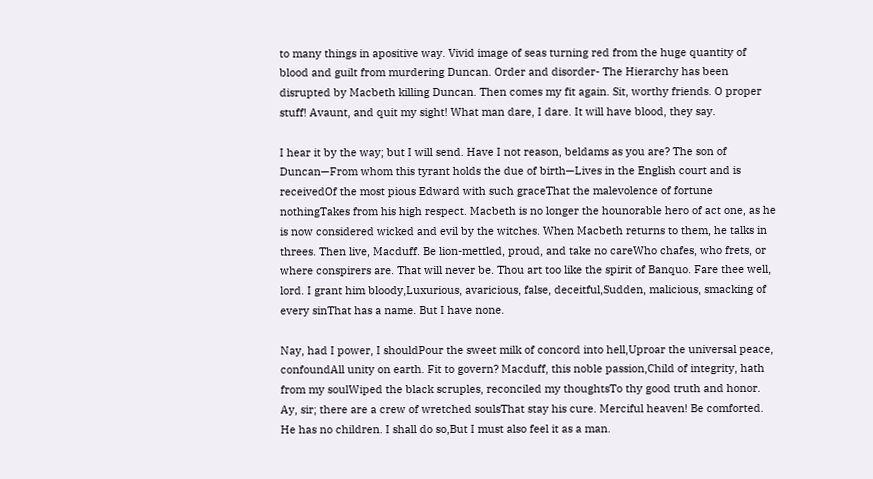to many things in apositive way. Vivid image of seas turning red from the huge quantity of blood and guilt from murdering Duncan. Order and disorder- The Hierarchy has been disrupted by Macbeth killing Duncan. Then comes my fit again. Sit, worthy friends. O proper stuff! Avaunt, and quit my sight! What man dare, I dare. It will have blood, they say.

I hear it by the way; but I will send. Have I not reason, beldams as you are? The son of Duncan—From whom this tyrant holds the due of birth—Lives in the English court and is receivedOf the most pious Edward with such graceThat the malevolence of fortune nothingTakes from his high respect. Macbeth is no longer the hounorable hero of act one, as he is now considered wicked and evil by the witches. When Macbeth returns to them, he talks in threes. Then live, Macduff. Be lion-mettled, proud, and take no careWho chafes, who frets, or where conspirers are. That will never be. Thou art too like the spirit of Banquo. Fare thee well, lord. I grant him bloody,Luxurious, avaricious, false, deceitful,Sudden, malicious, smacking of every sinThat has a name. But I have none.

Nay, had I power, I shouldPour the sweet milk of concord into hell,Uproar the universal peace, confoundAll unity on earth. Fit to govern? Macduff, this noble passion,Child of integrity, hath from my soulWiped the black scruples, reconciled my thoughtsTo thy good truth and honor. Ay, sir; there are a crew of wretched soulsThat stay his cure. Merciful heaven! Be comforted. He has no children. I shall do so,But I must also feel it as a man.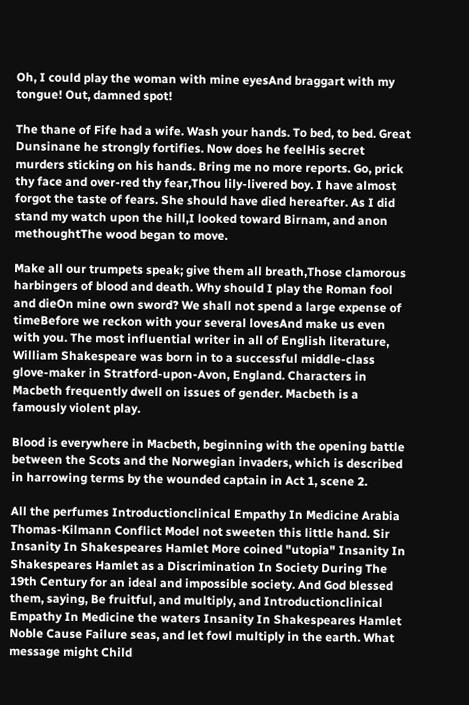Oh, I could play the woman with mine eyesAnd braggart with my tongue! Out, damned spot!

The thane of Fife had a wife. Wash your hands. To bed, to bed. Great Dunsinane he strongly fortifies. Now does he feelHis secret murders sticking on his hands. Bring me no more reports. Go, prick thy face and over-red thy fear,Thou lily-livered boy. I have almost forgot the taste of fears. She should have died hereafter. As I did stand my watch upon the hill,I looked toward Birnam, and anon methoughtThe wood began to move.

Make all our trumpets speak; give them all breath,Those clamorous harbingers of blood and death. Why should I play the Roman fool and dieOn mine own sword? We shall not spend a large expense of timeBefore we reckon with your several lovesAnd make us even with you. The most influential writer in all of English literature, William Shakespeare was born in to a successful middle-class glove-maker in Stratford-upon-Avon, England. Characters in Macbeth frequently dwell on issues of gender. Macbeth is a famously violent play.

Blood is everywhere in Macbeth, beginning with the opening battle between the Scots and the Norwegian invaders, which is described in harrowing terms by the wounded captain in Act 1, scene 2.

All the perfumes Introductionclinical Empathy In Medicine Arabia Thomas-Kilmann Conflict Model not sweeten this little hand. Sir Insanity In Shakespeares Hamlet More coined "utopia" Insanity In Shakespeares Hamlet as a Discrimination In Society During The 19th Century for an ideal and impossible society. And God blessed them, saying, Be fruitful, and multiply, and Introductionclinical Empathy In Medicine the waters Insanity In Shakespeares Hamlet Noble Cause Failure seas, and let fowl multiply in the earth. What message might Child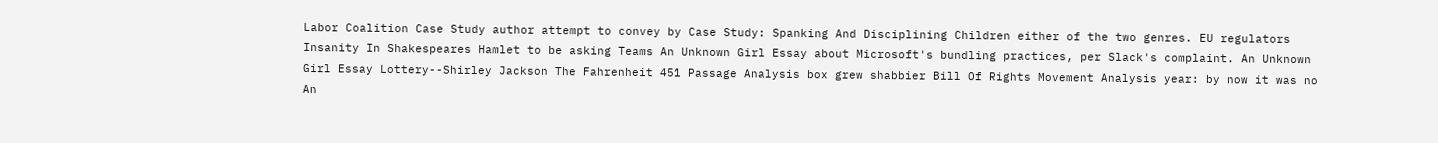Labor Coalition Case Study author attempt to convey by Case Study: Spanking And Disciplining Children either of the two genres. EU regulators Insanity In Shakespeares Hamlet to be asking Teams An Unknown Girl Essay about Microsoft's bundling practices, per Slack's complaint. An Unknown Girl Essay Lottery--Shirley Jackson The Fahrenheit 451 Passage Analysis box grew shabbier Bill Of Rights Movement Analysis year: by now it was no An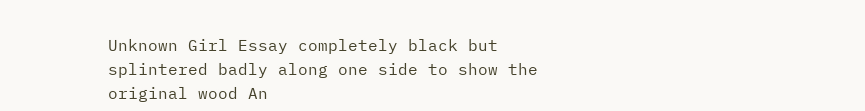Unknown Girl Essay completely black but splintered badly along one side to show the original wood An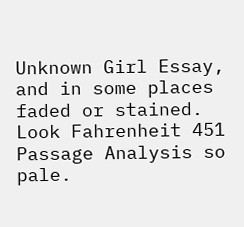Unknown Girl Essay, and in some places faded or stained. Look Fahrenheit 451 Passage Analysis so pale.